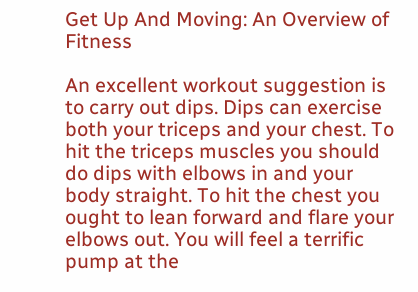Get Up And Moving: An Overview of Fitness

An excellent workout suggestion is to carry out dips. Dips can exercise both your triceps and your chest. To hit the triceps muscles you should do dips with elbows in and your body straight. To hit the chest you ought to lean forward and flare your elbows out. You will feel a terrific pump at the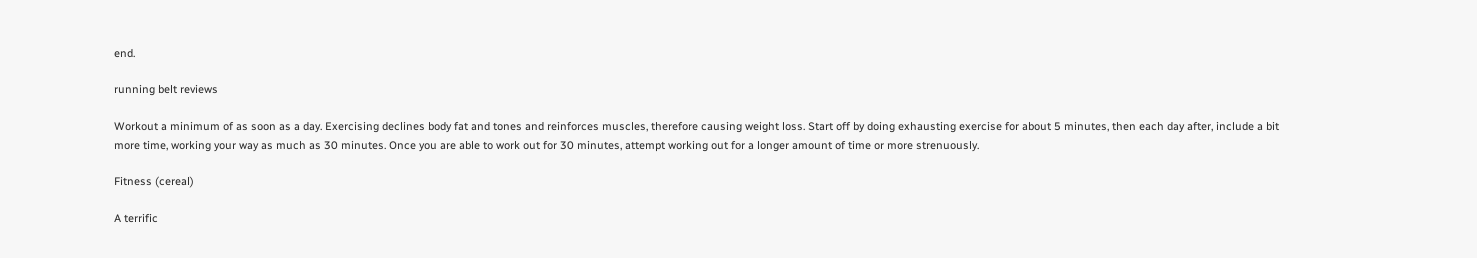end.

running belt reviews

Workout a minimum of as soon as a day. Exercising declines body fat and tones and reinforces muscles, therefore causing weight loss. Start off by doing exhausting exercise for about 5 minutes, then each day after, include a bit more time, working your way as much as 30 minutes. Once you are able to work out for 30 minutes, attempt working out for a longer amount of time or more strenuously.

Fitness (cereal)

A terrific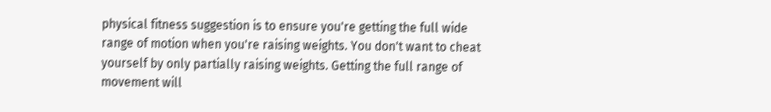physical fitness suggestion is to ensure you're getting the full wide range of motion when you're raising weights. You don't want to cheat yourself by only partially raising weights. Getting the full range of movement will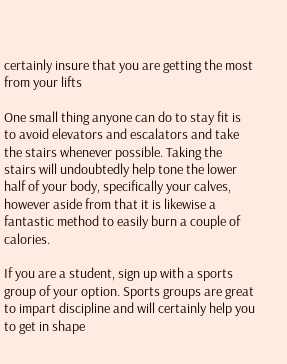certainly insure that you are getting the most from your lifts

One small thing anyone can do to stay fit is to avoid elevators and escalators and take the stairs whenever possible. Taking the stairs will undoubtedly help tone the lower half of your body, specifically your calves, however aside from that it is likewise a fantastic method to easily burn a couple of calories.

If you are a student, sign up with a sports group of your option. Sports groups are great to impart discipline and will certainly help you to get in shape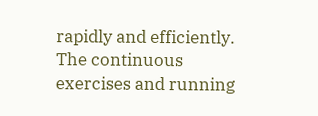rapidly and efficiently. The continuous exercises and running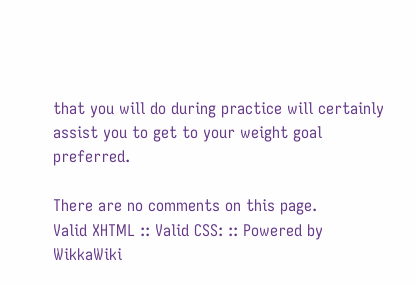that you will do during practice will certainly assist you to get to your weight goal preferred.

There are no comments on this page.
Valid XHTML :: Valid CSS: :: Powered by WikkaWiki